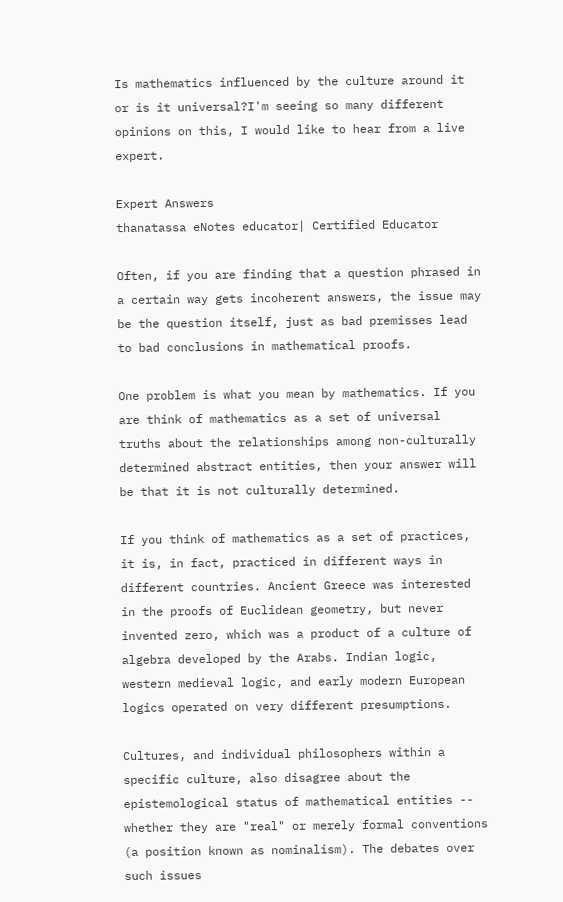Is mathematics influenced by the culture around it or is it universal?I'm seeing so many different opinions on this, I would like to hear from a live expert.

Expert Answers
thanatassa eNotes educator| Certified Educator

Often, if you are finding that a question phrased in a certain way gets incoherent answers, the issue may be the question itself, just as bad premisses lead to bad conclusions in mathematical proofs.

One problem is what you mean by mathematics. If you are think of mathematics as a set of universal truths about the relationships among non-culturally determined abstract entities, then your answer will be that it is not culturally determined.

If you think of mathematics as a set of practices, it is, in fact, practiced in different ways in different countries. Ancient Greece was interested in the proofs of Euclidean geometry, but never invented zero, which was a product of a culture of algebra developed by the Arabs. Indian logic, western medieval logic, and early modern European logics operated on very different presumptions.

Cultures, and individual philosophers within a specific culture, also disagree about the epistemological status of mathematical entities -- whether they are "real" or merely formal conventions (a position known as nominalism). The debates over such issues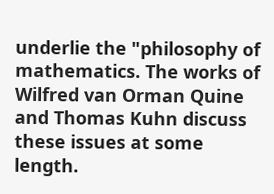underlie the "philosophy of mathematics. The works of Wilfred van Orman Quine and Thomas Kuhn discuss these issues at some length.